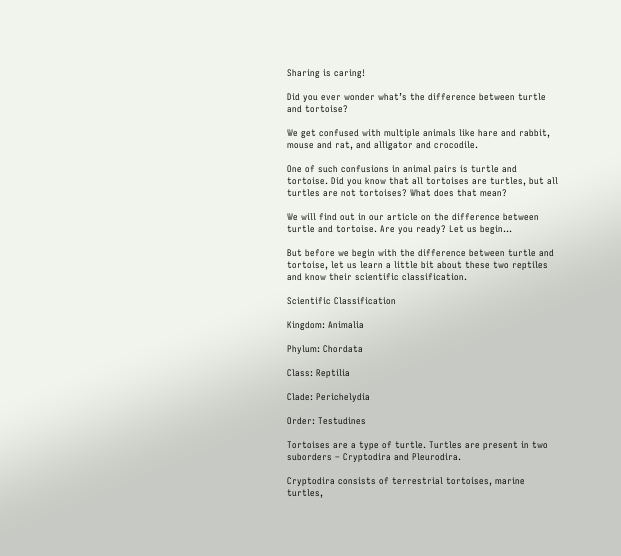Sharing is caring!

Did you ever wonder what’s the difference between turtle and tortoise?

We get confused with multiple animals like hare and rabbit, mouse and rat, and alligator and crocodile.

One of such confusions in animal pairs is turtle and tortoise. Did you know that all tortoises are turtles, but all turtles are not tortoises? What does that mean?

We will find out in our article on the difference between turtle and tortoise. Are you ready? Let us begin…

But before we begin with the difference between turtle and tortoise, let us learn a little bit about these two reptiles and know their scientific classification.

Scientific Classification

Kingdom: Animalia

Phylum: Chordata

Class: Reptilia

Clade: Perichelydia

Order: Testudines

Tortoises are a type of turtle. Turtles are present in two suborders – Cryptodira and Pleurodira.

Cryptodira consists of terrestrial tortoises, marine turtles,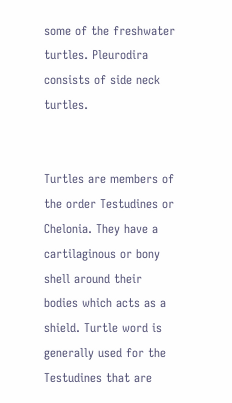some of the freshwater turtles. Pleurodira consists of side neck turtles.


Turtles are members of the order Testudines or Chelonia. They have a cartilaginous or bony shell around their bodies which acts as a shield. Turtle word is generally used for the Testudines that are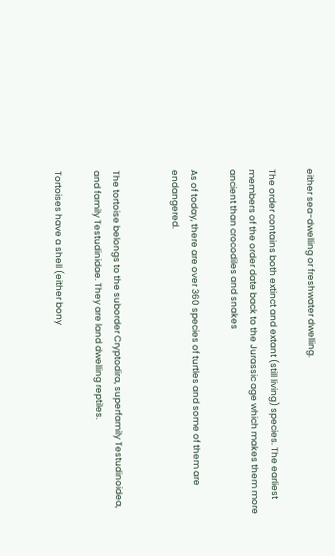either sea-dwelling or freshwater dwelling.

The order contains both extinct and extant (still living) species. The earliest members of the order date back to the Jurassic age which makes them more ancient than crocodiles and snakes

As of today, there are over 360 species of turtles and some of them are endangered.


The tortoise belongs to the suborder Cryptodira, superfamily Testudinoidea, and family Testudinidae. They are land dwelling reptiles.

Tortoises have a shell (either bony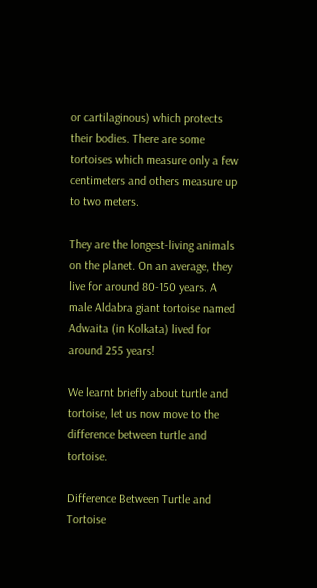or cartilaginous) which protects their bodies. There are some tortoises which measure only a few centimeters and others measure up to two meters.

They are the longest-living animals on the planet. On an average, they live for around 80-150 years. A male Aldabra giant tortoise named Adwaita (in Kolkata) lived for around 255 years!

We learnt briefly about turtle and tortoise, let us now move to the difference between turtle and tortoise.

Difference Between Turtle and Tortoise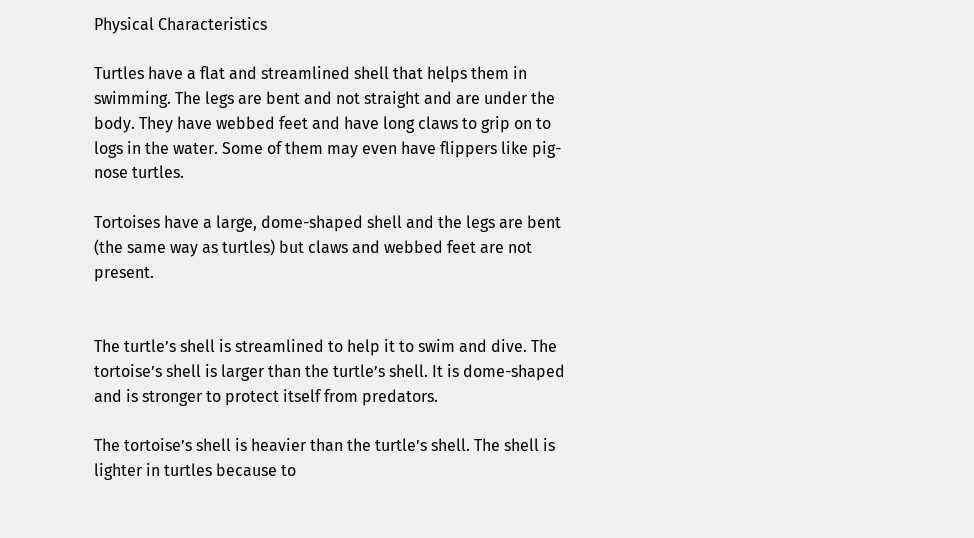Physical Characteristics

Turtles have a flat and streamlined shell that helps them in swimming. The legs are bent and not straight and are under the body. They have webbed feet and have long claws to grip on to logs in the water. Some of them may even have flippers like pig-nose turtles.

Tortoises have a large, dome-shaped shell and the legs are bent (the same way as turtles) but claws and webbed feet are not present.


The turtle’s shell is streamlined to help it to swim and dive. The tortoise’s shell is larger than the turtle’s shell. It is dome-shaped and is stronger to protect itself from predators.

The tortoise’s shell is heavier than the turtle’s shell. The shell is lighter in turtles because to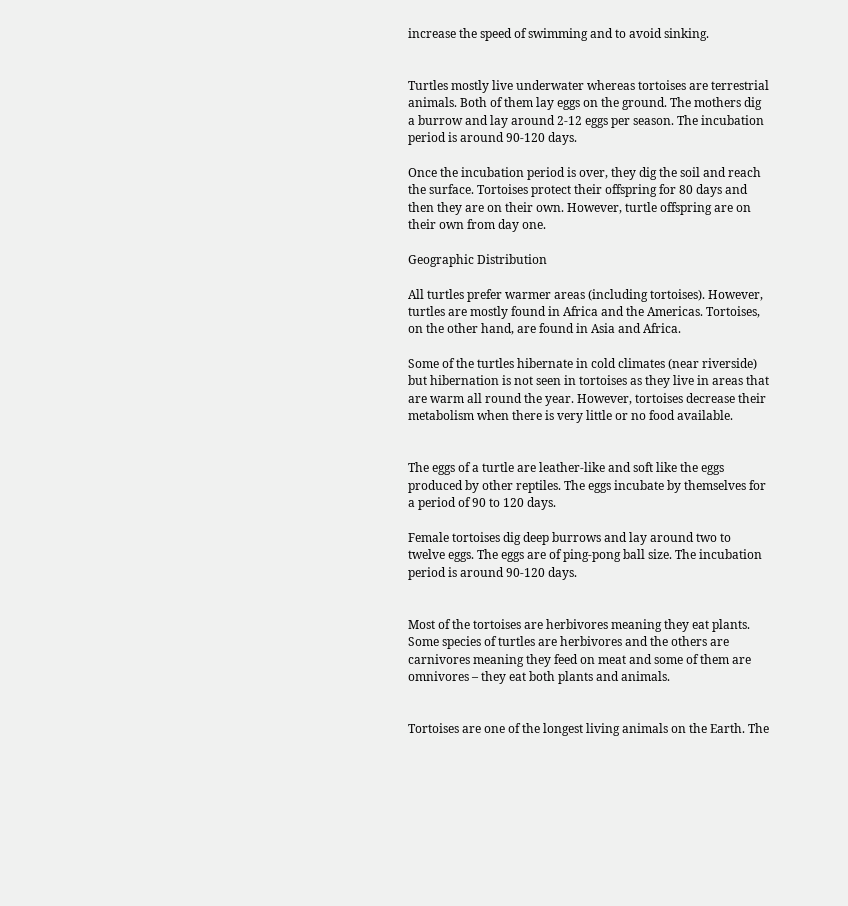increase the speed of swimming and to avoid sinking.


Turtles mostly live underwater whereas tortoises are terrestrial animals. Both of them lay eggs on the ground. The mothers dig a burrow and lay around 2-12 eggs per season. The incubation period is around 90-120 days.

Once the incubation period is over, they dig the soil and reach the surface. Tortoises protect their offspring for 80 days and then they are on their own. However, turtle offspring are on their own from day one.

Geographic Distribution

All turtles prefer warmer areas (including tortoises). However, turtles are mostly found in Africa and the Americas. Tortoises, on the other hand, are found in Asia and Africa.

Some of the turtles hibernate in cold climates (near riverside) but hibernation is not seen in tortoises as they live in areas that are warm all round the year. However, tortoises decrease their metabolism when there is very little or no food available.


The eggs of a turtle are leather-like and soft like the eggs produced by other reptiles. The eggs incubate by themselves for a period of 90 to 120 days.

Female tortoises dig deep burrows and lay around two to twelve eggs. The eggs are of ping-pong ball size. The incubation period is around 90-120 days.


Most of the tortoises are herbivores meaning they eat plants. Some species of turtles are herbivores and the others are carnivores meaning they feed on meat and some of them are omnivores – they eat both plants and animals.


Tortoises are one of the longest living animals on the Earth. The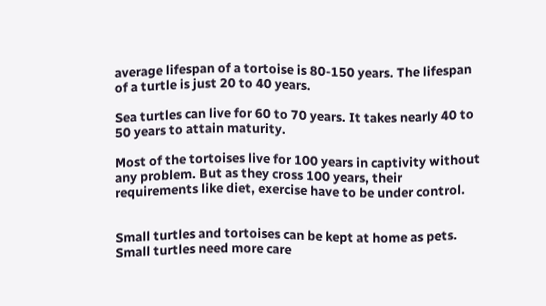average lifespan of a tortoise is 80-150 years. The lifespan of a turtle is just 20 to 40 years.

Sea turtles can live for 60 to 70 years. It takes nearly 40 to 50 years to attain maturity.

Most of the tortoises live for 100 years in captivity without any problem. But as they cross 100 years, their requirements like diet, exercise have to be under control.


Small turtles and tortoises can be kept at home as pets. Small turtles need more care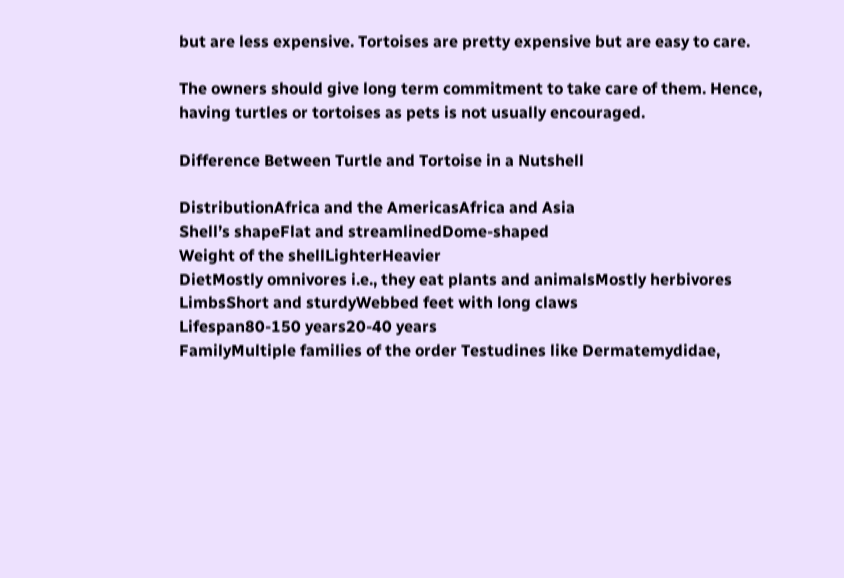but are less expensive. Tortoises are pretty expensive but are easy to care.

The owners should give long term commitment to take care of them. Hence, having turtles or tortoises as pets is not usually encouraged.

Difference Between Turtle and Tortoise in a Nutshell

DistributionAfrica and the AmericasAfrica and Asia
Shell’s shapeFlat and streamlinedDome-shaped
Weight of the shellLighterHeavier
DietMostly omnivores i.e., they eat plants and animalsMostly herbivores
LimbsShort and sturdyWebbed feet with long claws
Lifespan80-150 years20-40 years
FamilyMultiple families of the order Testudines like Dermatemydidae,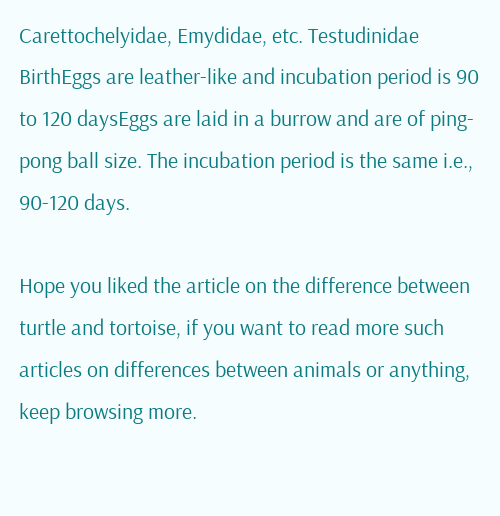Carettochelyidae, Emydidae, etc. Testudinidae
BirthEggs are leather-like and incubation period is 90 to 120 daysEggs are laid in a burrow and are of ping-pong ball size. The incubation period is the same i.e., 90-120 days.

Hope you liked the article on the difference between turtle and tortoise, if you want to read more such articles on differences between animals or anything, keep browsing more.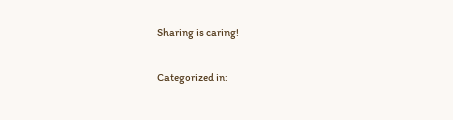Sharing is caring!

Categorized in: